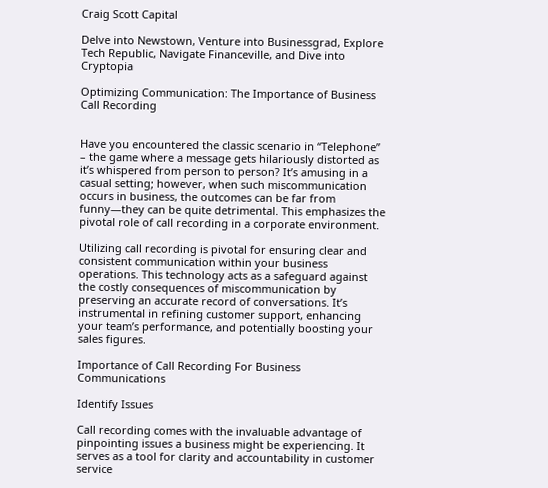Craig Scott Capital

Delve into Newstown, Venture into Businessgrad, Explore Tech Republic, Navigate Financeville, and Dive into Cryptopia

Optimizing Communication: The Importance of Business Call Recording


Have you encountered the classic scenario in “Telephone” – the game where a message gets hilariously distorted as it’s whispered from person to person? It’s amusing in a casual setting; however, when such miscommunication occurs in business, the outcomes can be far from funny—they can be quite detrimental. This emphasizes the pivotal role of call recording in a corporate environment.

Utilizing call recording is pivotal for ensuring clear and consistent communication within your business operations. This technology acts as a safeguard against the costly consequences of miscommunication by preserving an accurate record of conversations. It’s instrumental in refining customer support, enhancing your team’s performance, and potentially boosting your sales figures.

Importance of Call Recording For Business Communications

Identify Issues

Call recording comes with the invaluable advantage of pinpointing issues a business might be experiencing. It serves as a tool for clarity and accountability in customer service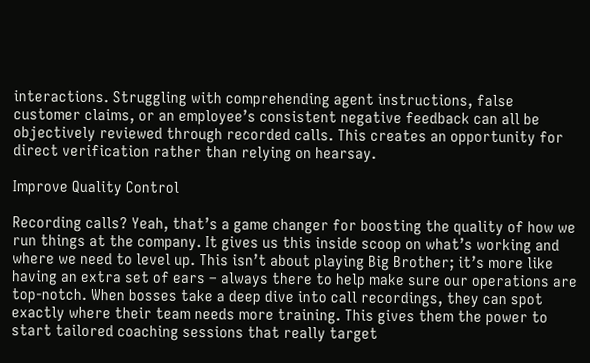interactions. Struggling with comprehending agent instructions, false customer claims, or an employee’s consistent negative feedback can all be objectively reviewed through recorded calls. This creates an opportunity for direct verification rather than relying on hearsay.

Improve Quality Control

Recording calls? Yeah, that’s a game changer for boosting the quality of how we run things at the company. It gives us this inside scoop on what’s working and where we need to level up. This isn’t about playing Big Brother; it’s more like having an extra set of ears – always there to help make sure our operations are top-notch. When bosses take a deep dive into call recordings, they can spot exactly where their team needs more training. This gives them the power to start tailored coaching sessions that really target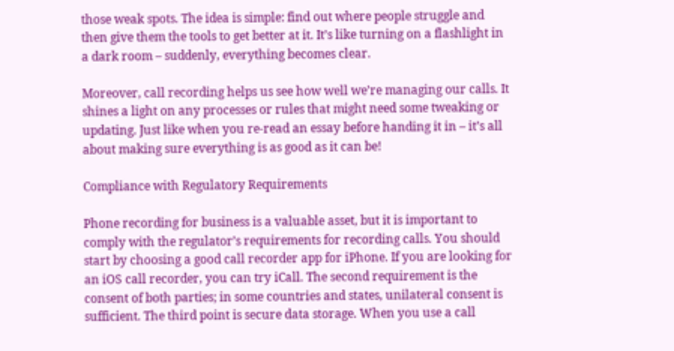those weak spots. The idea is simple: find out where people struggle and then give them the tools to get better at it. It’s like turning on a flashlight in a dark room – suddenly, everything becomes clear.

Moreover, call recording helps us see how well we’re managing our calls. It shines a light on any processes or rules that might need some tweaking or updating. Just like when you re-read an essay before handing it in – it’s all about making sure everything is as good as it can be!

Compliance with Regulatory Requirements

Phone recording for business is a valuable asset, but it is important to comply with the regulator’s requirements for recording calls. You should start by choosing a good call recorder app for iPhone. If you are looking for an iOS call recorder, you can try iCall. The second requirement is the consent of both parties; in some countries and states, unilateral consent is sufficient. The third point is secure data storage. When you use a call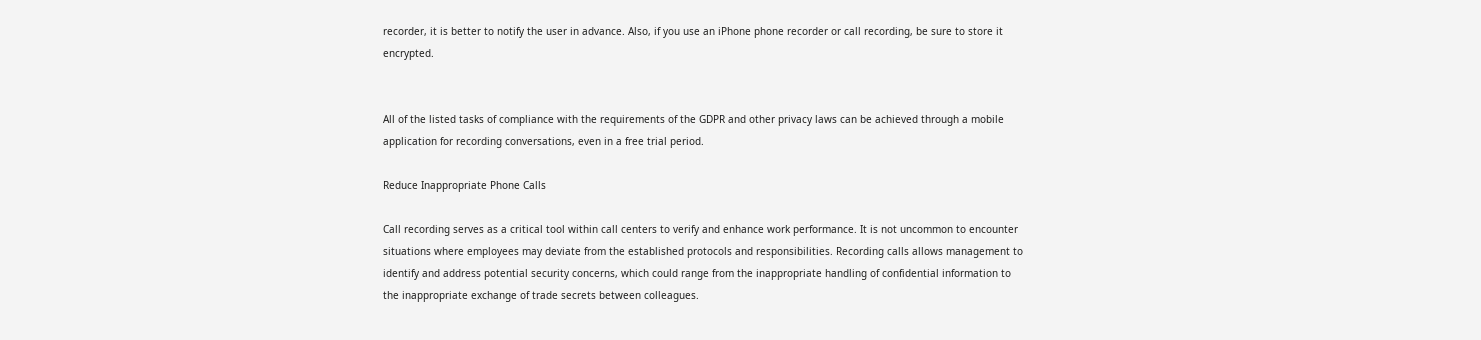recorder, it is better to notify the user in advance. Also, if you use an iPhone phone recorder or call recording, be sure to store it encrypted.


All of the listed tasks of compliance with the requirements of the GDPR and other privacy laws can be achieved through a mobile application for recording conversations, even in a free trial period.

Reduce Inappropriate Phone Calls

Call recording serves as a critical tool within call centers to verify and enhance work performance. It is not uncommon to encounter situations where employees may deviate from the established protocols and responsibilities. Recording calls allows management to identify and address potential security concerns, which could range from the inappropriate handling of confidential information to the inappropriate exchange of trade secrets between colleagues.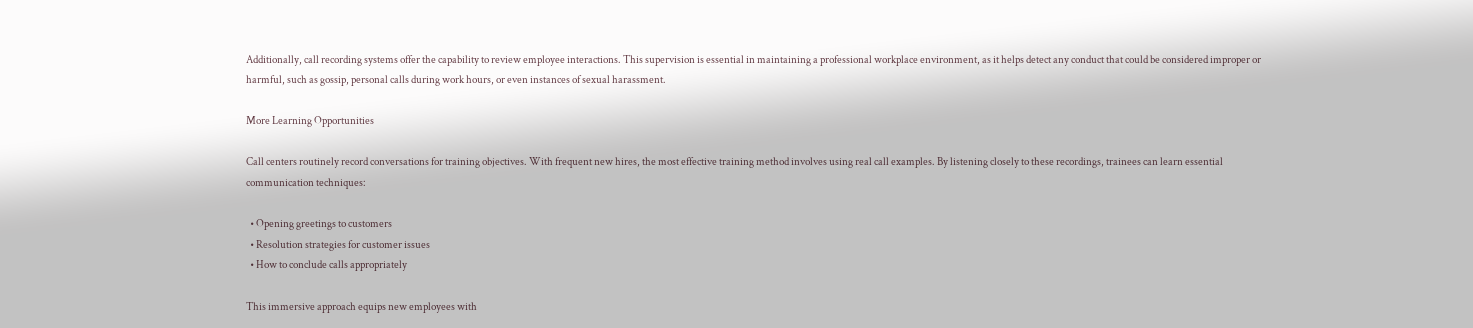Additionally, call recording systems offer the capability to review employee interactions. This supervision is essential in maintaining a professional workplace environment, as it helps detect any conduct that could be considered improper or harmful, such as gossip, personal calls during work hours, or even instances of sexual harassment.

More Learning Opportunities

Call centers routinely record conversations for training objectives. With frequent new hires, the most effective training method involves using real call examples. By listening closely to these recordings, trainees can learn essential communication techniques:

  • Opening greetings to customers
  • Resolution strategies for customer issues
  • How to conclude calls appropriately

This immersive approach equips new employees with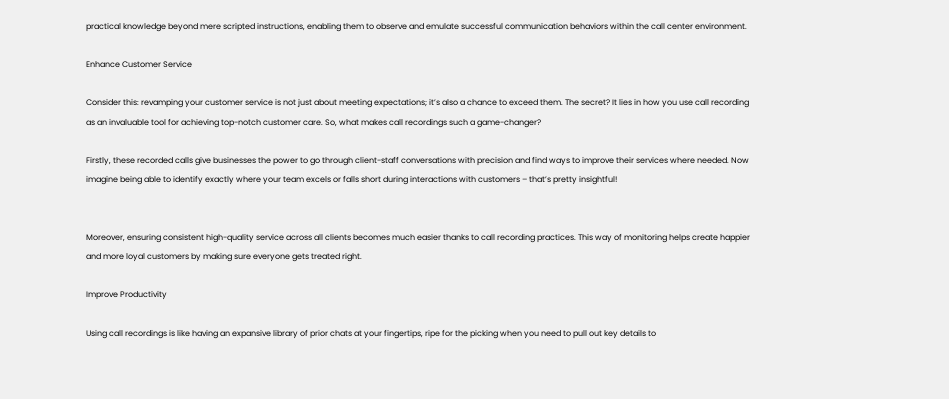practical knowledge beyond mere scripted instructions, enabling them to observe and emulate successful communication behaviors within the call center environment.

Enhance Customer Service

Consider this: revamping your customer service is not just about meeting expectations; it’s also a chance to exceed them. The secret? It lies in how you use call recording as an invaluable tool for achieving top-notch customer care. So, what makes call recordings such a game-changer?

Firstly, these recorded calls give businesses the power to go through client-staff conversations with precision and find ways to improve their services where needed. Now imagine being able to identify exactly where your team excels or falls short during interactions with customers – that’s pretty insightful!


Moreover, ensuring consistent high-quality service across all clients becomes much easier thanks to call recording practices. This way of monitoring helps create happier and more loyal customers by making sure everyone gets treated right.

Improve Productivity

Using call recordings is like having an expansive library of prior chats at your fingertips, ripe for the picking when you need to pull out key details to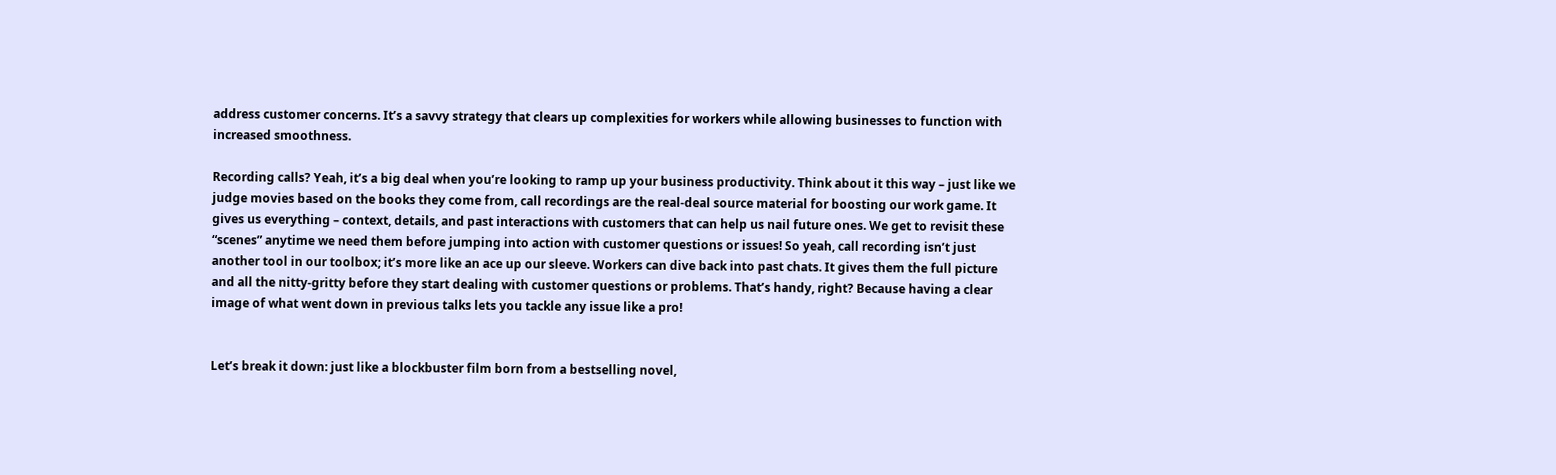address customer concerns. It’s a savvy strategy that clears up complexities for workers while allowing businesses to function with increased smoothness.

Recording calls? Yeah, it’s a big deal when you’re looking to ramp up your business productivity. Think about it this way – just like we judge movies based on the books they come from, call recordings are the real-deal source material for boosting our work game. It gives us everything – context, details, and past interactions with customers that can help us nail future ones. We get to revisit these “scenes” anytime we need them before jumping into action with customer questions or issues! So yeah, call recording isn’t just another tool in our toolbox; it’s more like an ace up our sleeve. Workers can dive back into past chats. It gives them the full picture and all the nitty-gritty before they start dealing with customer questions or problems. That’s handy, right? Because having a clear image of what went down in previous talks lets you tackle any issue like a pro!


Let’s break it down: just like a blockbuster film born from a bestselling novel,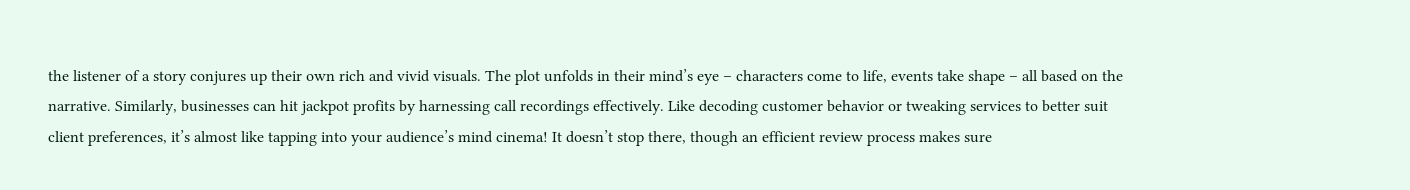the listener of a story conjures up their own rich and vivid visuals. The plot unfolds in their mind’s eye – characters come to life, events take shape – all based on the narrative. Similarly, businesses can hit jackpot profits by harnessing call recordings effectively. Like decoding customer behavior or tweaking services to better suit client preferences, it’s almost like tapping into your audience’s mind cinema! It doesn’t stop there, though an efficient review process makes sure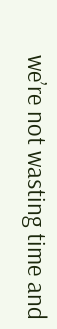we’re not wasting time and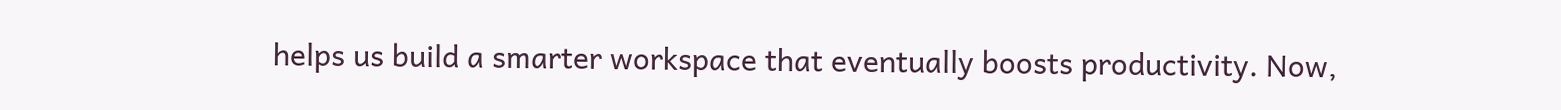helps us build a smarter workspace that eventually boosts productivity. Now,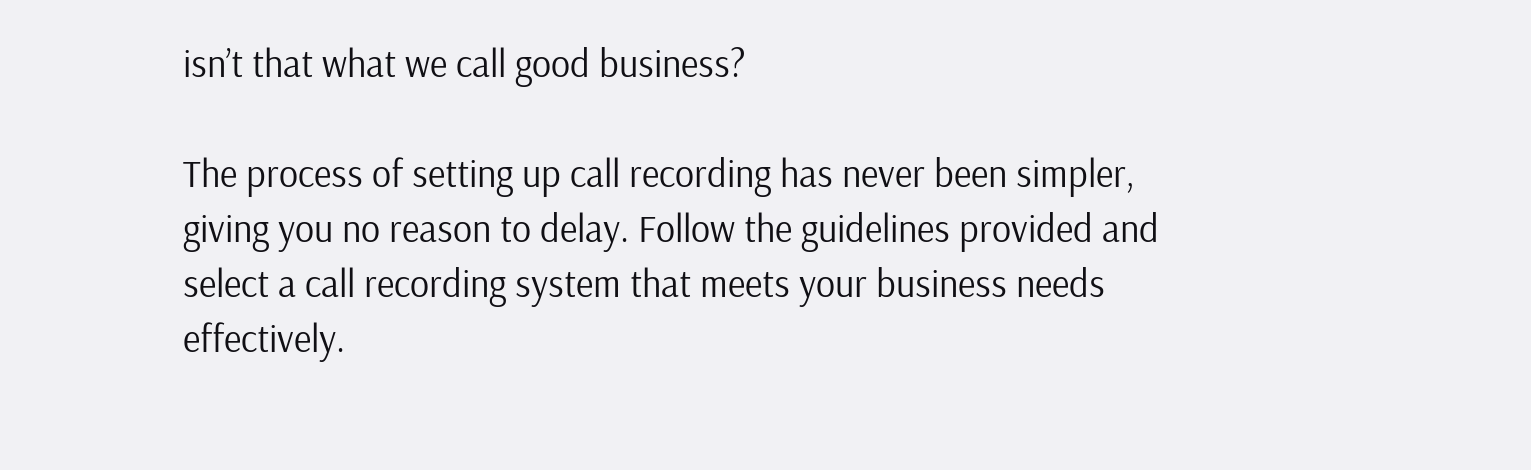isn’t that what we call good business?

The process of setting up call recording has never been simpler, giving you no reason to delay. Follow the guidelines provided and select a call recording system that meets your business needs effectively.